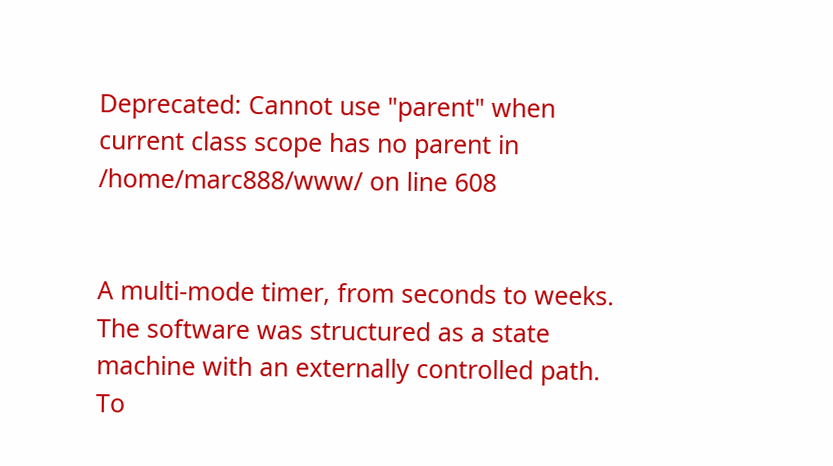Deprecated: Cannot use "parent" when current class scope has no parent in /home/marc888/www/ on line 608


A multi-mode timer, from seconds to weeks.  The software was structured as a state machine with an externally controlled path.  To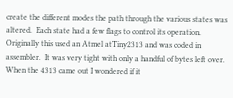create the different modes the path through the various states was altered.  Each state had a few flags to control its operation.  Originally this used an Atmel atTiny2313 and was coded in assembler.  It was very tight with only a handful of bytes left over.  When the 4313 came out I wondered if it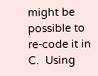might be possible to re-code it in C.  Using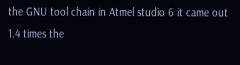the GNU tool chain in Atmel studio 6 it came out 1.4 times the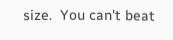size.  You can't beat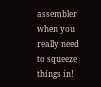assembler when you really need to squeeze things in!